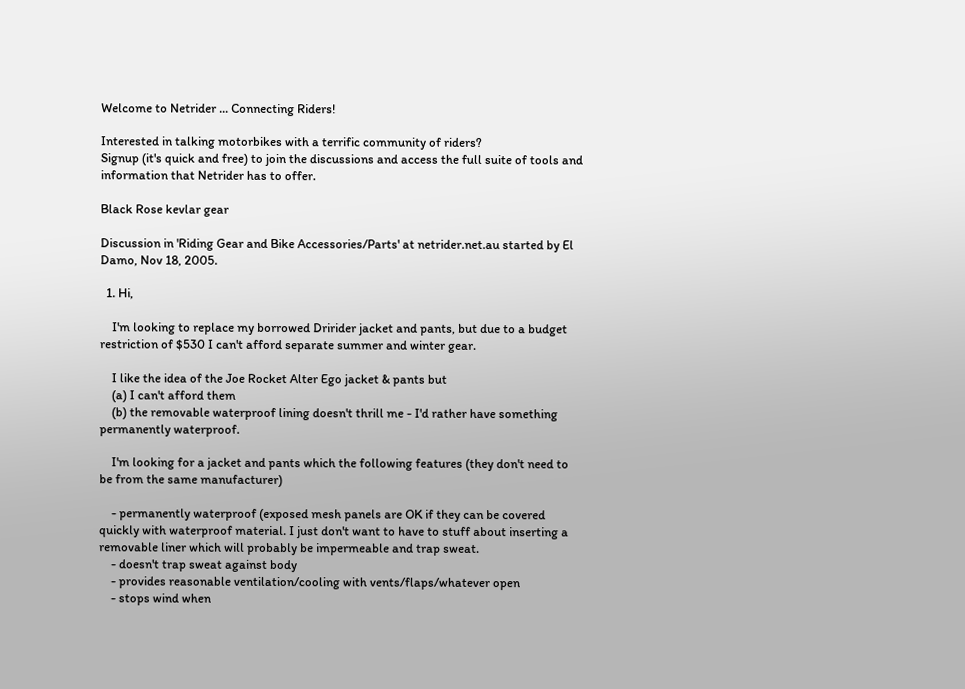Welcome to Netrider ... Connecting Riders!

Interested in talking motorbikes with a terrific community of riders?
Signup (it's quick and free) to join the discussions and access the full suite of tools and information that Netrider has to offer.

Black Rose kevlar gear

Discussion in 'Riding Gear and Bike Accessories/Parts' at netrider.net.au started by El Damo, Nov 18, 2005.

  1. Hi,

    I'm looking to replace my borrowed Dririder jacket and pants, but due to a budget restriction of $530 I can't afford separate summer and winter gear.

    I like the idea of the Joe Rocket Alter Ego jacket & pants but
    (a) I can't afford them
    (b) the removable waterproof lining doesn't thrill me - I'd rather have something permanently waterproof.

    I'm looking for a jacket and pants which the following features (they don't need to be from the same manufacturer)

    - permanently waterproof (exposed mesh panels are OK if they can be covered quickly with waterproof material. I just don't want to have to stuff about inserting a removable liner which will probably be impermeable and trap sweat.
    - doesn't trap sweat against body
    - provides reasonable ventilation/cooling with vents/flaps/whatever open
    - stops wind when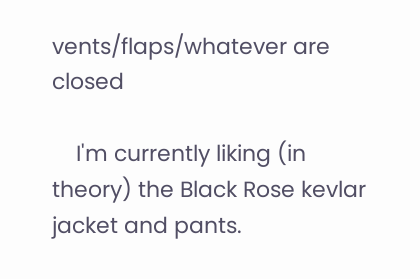vents/flaps/whatever are closed

    I'm currently liking (in theory) the Black Rose kevlar jacket and pants.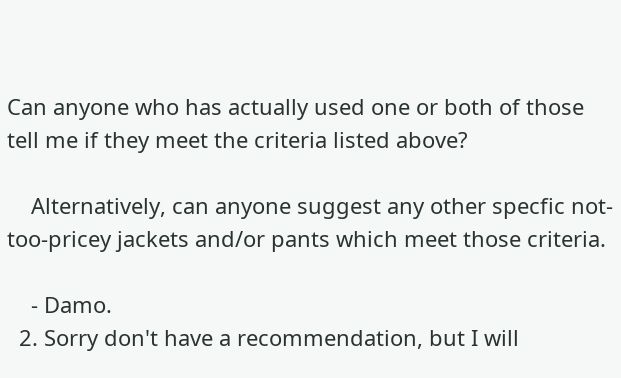Can anyone who has actually used one or both of those tell me if they meet the criteria listed above?

    Alternatively, can anyone suggest any other specfic not-too-pricey jackets and/or pants which meet those criteria.

    - Damo.
  2. Sorry don't have a recommendation, but I will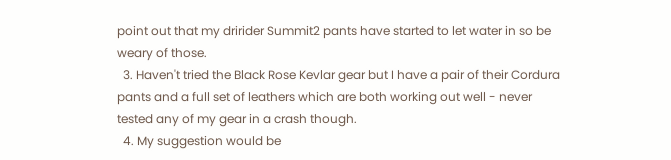point out that my dririder Summit2 pants have started to let water in so be weary of those.
  3. Haven't tried the Black Rose Kevlar gear but I have a pair of their Cordura pants and a full set of leathers which are both working out well - never tested any of my gear in a crash though.
  4. My suggestion would be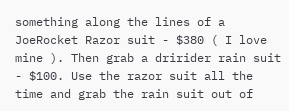something along the lines of a JoeRocket Razor suit - $380 ( I love mine ). Then grab a dririder rain suit - $100. Use the razor suit all the time and grab the rain suit out of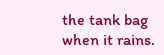the tank bag when it rains.